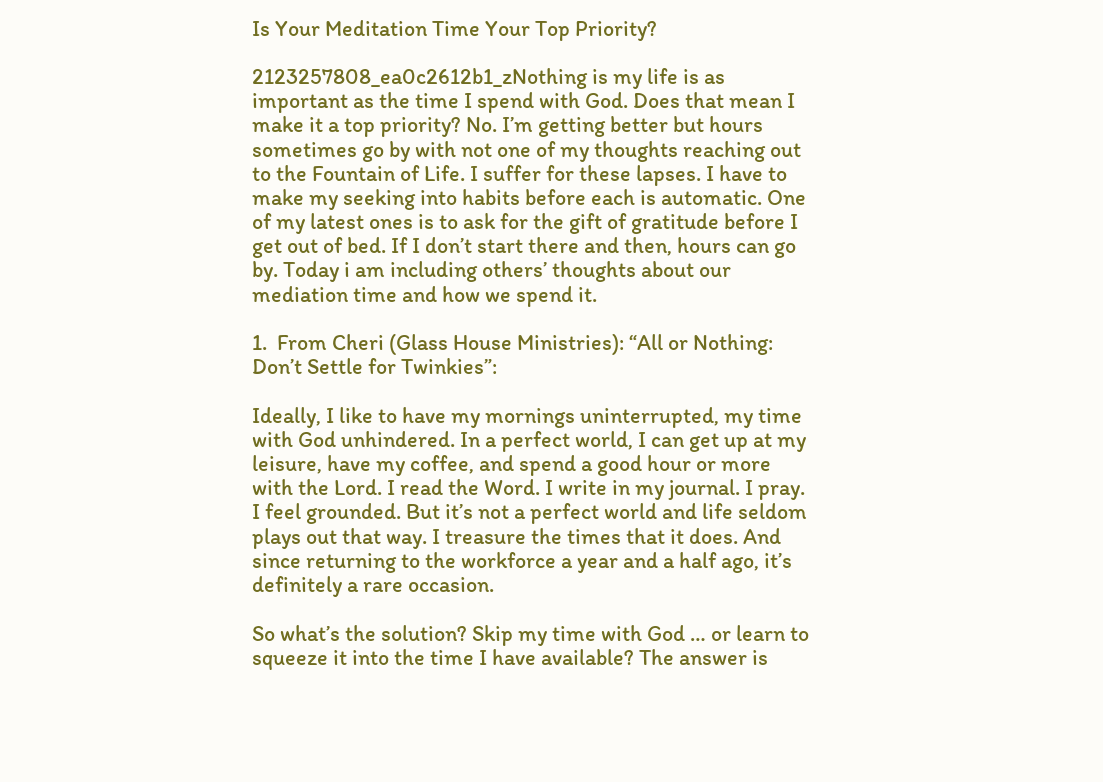Is Your Meditation Time Your Top Priority?

2123257808_ea0c2612b1_zNothing is my life is as important as the time I spend with God. Does that mean I make it a top priority? No. I’m getting better but hours sometimes go by with not one of my thoughts reaching out to the Fountain of Life. I suffer for these lapses. I have to make my seeking into habits before each is automatic. One of my latest ones is to ask for the gift of gratitude before I get out of bed. If I don’t start there and then, hours can go by. Today i am including others’ thoughts about our mediation time and how we spend it.

1.  From Cheri (Glass House Ministries): “All or Nothing: Don’t Settle for Twinkies”:

Ideally, I like to have my mornings uninterrupted, my time with God unhindered. In a perfect world, I can get up at my leisure, have my coffee, and spend a good hour or more with the Lord. I read the Word. I write in my journal. I pray. I feel grounded. But it’s not a perfect world and life seldom plays out that way. I treasure the times that it does. And since returning to the workforce a year and a half ago, it’s definitely a rare occasion.

So what’s the solution? Skip my time with God … or learn to squeeze it into the time I have available? The answer is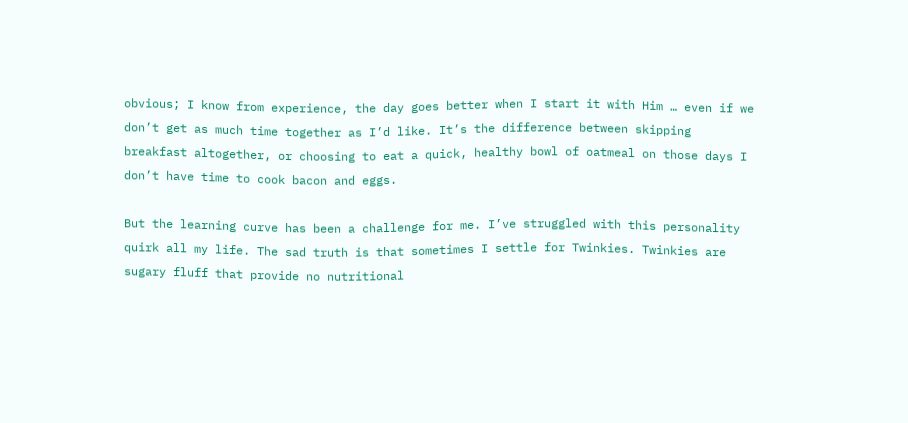obvious; I know from experience, the day goes better when I start it with Him … even if we don’t get as much time together as I’d like. It’s the difference between skipping breakfast altogether, or choosing to eat a quick, healthy bowl of oatmeal on those days I don’t have time to cook bacon and eggs.

But the learning curve has been a challenge for me. I’ve struggled with this personality quirk all my life. The sad truth is that sometimes I settle for Twinkies. Twinkies are sugary fluff that provide no nutritional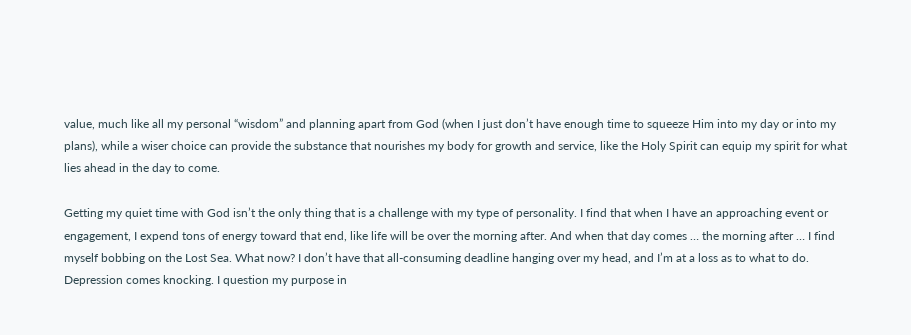value, much like all my personal “wisdom” and planning apart from God (when I just don’t have enough time to squeeze Him into my day or into my plans), while a wiser choice can provide the substance that nourishes my body for growth and service, like the Holy Spirit can equip my spirit for what lies ahead in the day to come.

Getting my quiet time with God isn’t the only thing that is a challenge with my type of personality. I find that when I have an approaching event or engagement, I expend tons of energy toward that end, like life will be over the morning after. And when that day comes … the morning after … I find myself bobbing on the Lost Sea. What now? I don’t have that all-consuming deadline hanging over my head, and I’m at a loss as to what to do. Depression comes knocking. I question my purpose in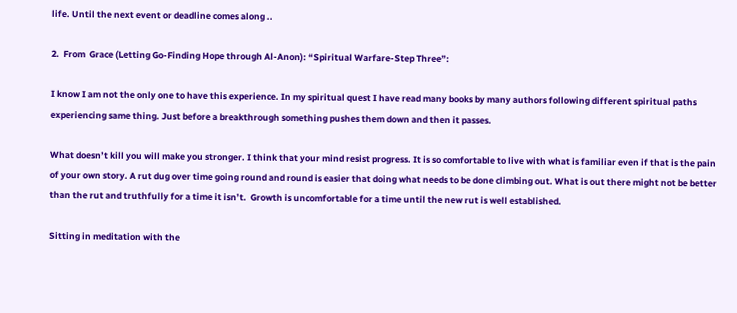life. Until the next event or deadline comes along ..

2.  From  Grace (Letting Go-Finding Hope through Al-Anon): “Spiritual Warfare-Step Three”:

I know I am not the only one to have this experience. In my spiritual quest I have read many books by many authors following different spiritual paths experiencing same thing. Just before a breakthrough something pushes them down and then it passes.

What doesn’t kill you will make you stronger. I think that your mind resist progress. It is so comfortable to live with what is familiar even if that is the pain of your own story. A rut dug over time going round and round is easier that doing what needs to be done climbing out. What is out there might not be better than the rut and truthfully for a time it isn’t.  Growth is uncomfortable for a time until the new rut is well established.

Sitting in meditation with the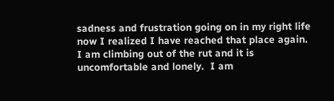sadness and frustration going on in my right life now I realized I have reached that place again. I am climbing out of the rut and it is uncomfortable and lonely.  I am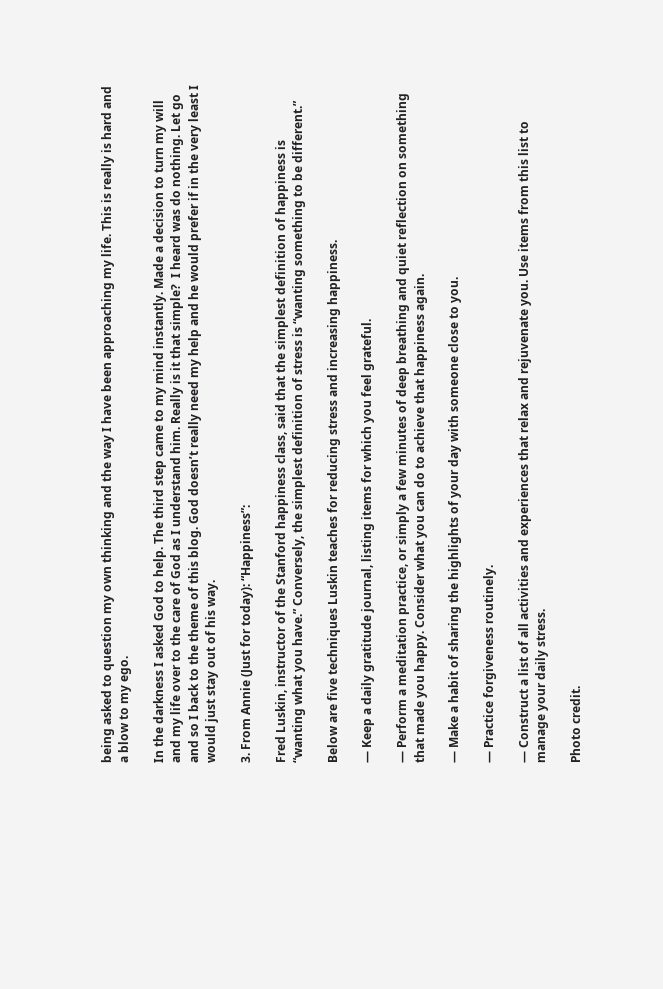being asked to question my own thinking and the way I have been approaching my life. This is really is hard and a blow to my ego.

In the darkness I asked God to help. The third step came to my mind instantly. Made a decision to turn my will and my life over to the care of God as I understand him. Really is it that simple?  I heard was do nothing. Let go and so I back to the theme of this blog. God doesn’t really need my help and he would prefer if in the very least I would just stay out of his way.

3. From Annie (Just for today): “Happiness”:

Fred Luskin, instructor of the Stanford happiness class, said that the simplest definition of happiness is “wanting what you have.” Conversely, the simplest definition of stress is “wanting something to be different.”

Below are five techniques Luskin teaches for reducing stress and increasing happiness.

— Keep a daily gratitude journal, listing items for which you feel grateful.

— Perform a meditation practice, or simply a few minutes of deep breathing and quiet reflection on something that made you happy. Consider what you can do to achieve that happiness again.

— Make a habit of sharing the highlights of your day with someone close to you.

— Practice forgiveness routinely.

— Construct a list of all activities and experiences that relax and rejuvenate you. Use items from this list to manage your daily stress.

Photo credit.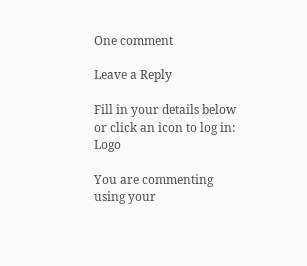One comment

Leave a Reply

Fill in your details below or click an icon to log in: Logo

You are commenting using your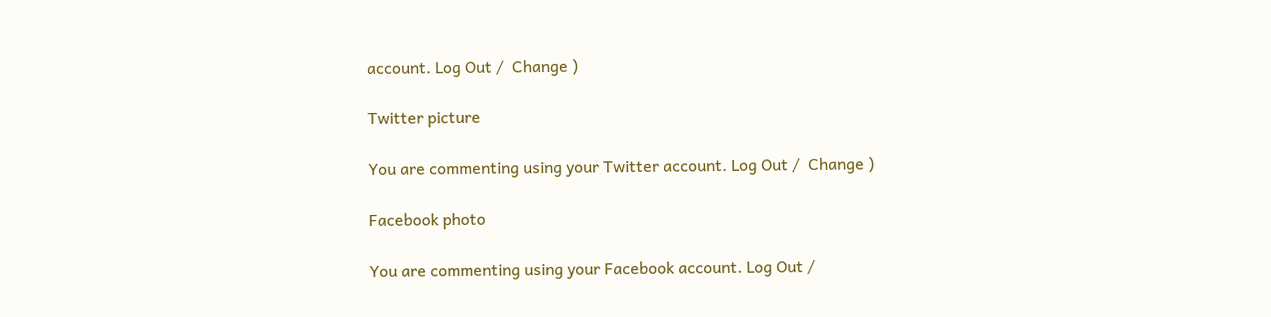account. Log Out /  Change )

Twitter picture

You are commenting using your Twitter account. Log Out /  Change )

Facebook photo

You are commenting using your Facebook account. Log Out /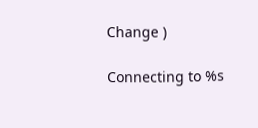Change )

Connecting to %s